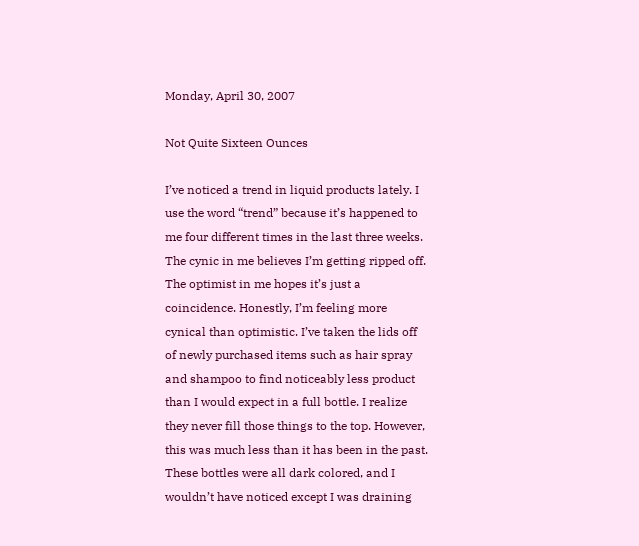Monday, April 30, 2007

Not Quite Sixteen Ounces

I’ve noticed a trend in liquid products lately. I use the word “trend” because it’s happened to me four different times in the last three weeks. The cynic in me believes I’m getting ripped off. The optimist in me hopes it’s just a coincidence. Honestly, I’m feeling more cynical than optimistic. I’ve taken the lids off of newly purchased items such as hair spray and shampoo to find noticeably less product than I would expect in a full bottle. I realize they never fill those things to the top. However, this was much less than it has been in the past. These bottles were all dark colored, and I wouldn’t have noticed except I was draining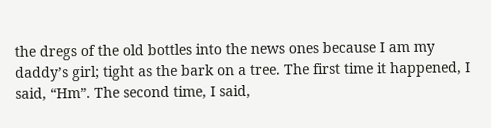the dregs of the old bottles into the news ones because I am my daddy’s girl; tight as the bark on a tree. The first time it happened, I said, “Hm”. The second time, I said,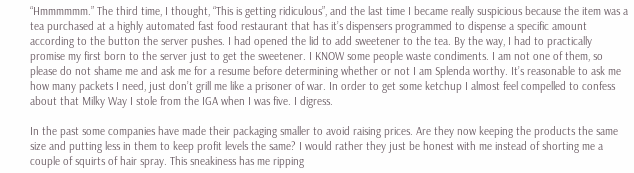“Hmmmmmm.” The third time, I thought, “This is getting ridiculous”, and the last time I became really suspicious because the item was a tea purchased at a highly automated fast food restaurant that has it’s dispensers programmed to dispense a specific amount according to the button the server pushes. I had opened the lid to add sweetener to the tea. By the way, I had to practically promise my first born to the server just to get the sweetener. I KNOW some people waste condiments. I am not one of them, so please do not shame me and ask me for a resume before determining whether or not I am Splenda worthy. It’s reasonable to ask me how many packets I need, just don’t grill me like a prisoner of war. In order to get some ketchup I almost feel compelled to confess about that Milky Way I stole from the IGA when I was five. I digress.

In the past some companies have made their packaging smaller to avoid raising prices. Are they now keeping the products the same size and putting less in them to keep profit levels the same? I would rather they just be honest with me instead of shorting me a couple of squirts of hair spray. This sneakiness has me ripping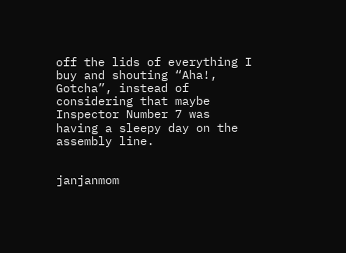off the lids of everything I buy and shouting “Aha!, Gotcha”, instead of considering that maybe Inspector Number 7 was having a sleepy day on the assembly line.


janjanmom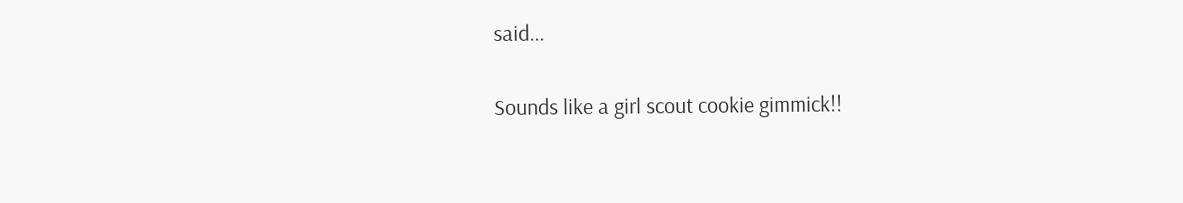said...

Sounds like a girl scout cookie gimmick!!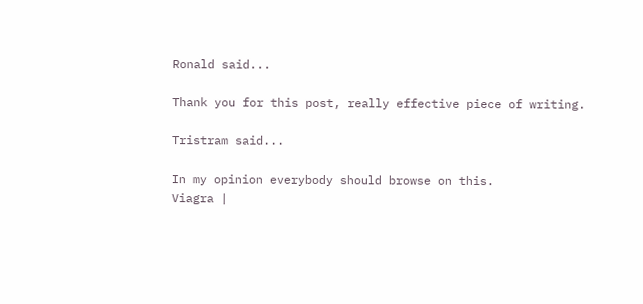Ronald said...

Thank you for this post, really effective piece of writing.

Tristram said...

In my opinion everybody should browse on this.
Viagra |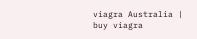viagra Australia | buy viagra